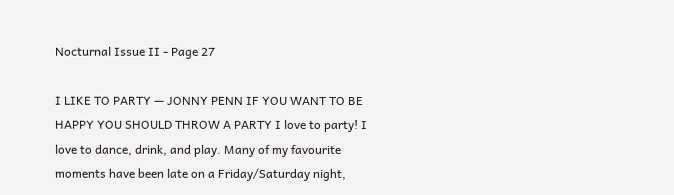Nocturnal Issue II - Page 27

I LIKE TO PARTY — JONNY PENN IF YOU WANT TO BE HAPPY YOU SHOULD THROW A PARTY I love to party! I love to dance, drink, and play. Many of my favourite moments have been late on a Friday/Saturday night,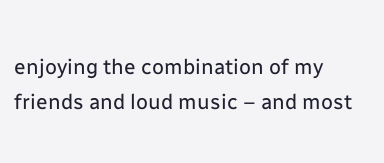enjoying the combination of my friends and loud music – and most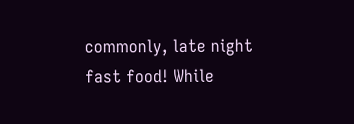commonly, late night fast food! While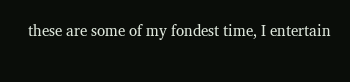these are some of my fondest time, I entertain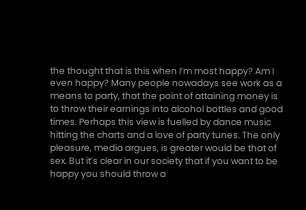the thought that is this when I’m most happy? Am I even happy? Many people nowadays see work as a means to party, that the point of attaining money is to throw their earnings into alcohol bottles and good times. Perhaps this view is fuelled by dance music hitting the charts and a love of party tunes. The only pleasure, media argues, is greater would be that of sex. But it’s clear in our society that if you want to be happy you should throw a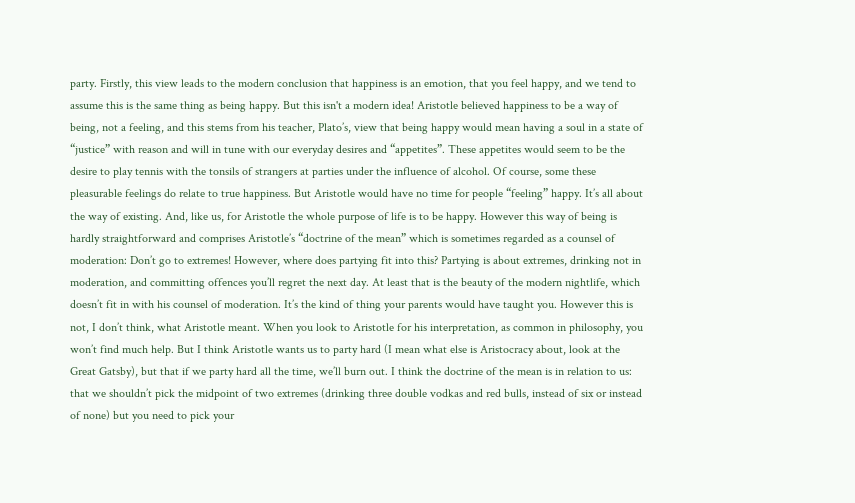party. Firstly, this view leads to the modern conclusion that happiness is an emotion, that you feel happy, and we tend to assume this is the same thing as being happy. But this isn't a modern idea! Aristotle believed happiness to be a way of being, not a feeling, and this stems from his teacher, Plato’s, view that being happy would mean having a soul in a state of “justice” with reason and will in tune with our everyday desires and “appetites”. These appetites would seem to be the desire to play tennis with the tonsils of strangers at parties under the influence of alcohol. Of course, some these pleasurable feelings do relate to true happiness. But Aristotle would have no time for people “feeling” happy. It’s all about the way of existing. And, like us, for Aristotle the whole purpose of life is to be happy. However this way of being is hardly straightforward and comprises Aristotle’s “doctrine of the mean” which is sometimes regarded as a counsel of moderation: Don’t go to extremes! However, where does partying fit into this? Partying is about extremes, drinking not in moderation, and committing offences you’ll regret the next day. At least that is the beauty of the modern nightlife, which doesn’t fit in with his counsel of moderation. It’s the kind of thing your parents would have taught you. However this is not, I don’t think, what Aristotle meant. When you look to Aristotle for his interpretation, as common in philosophy, you won’t find much help. But I think Aristotle wants us to party hard (I mean what else is Aristocracy about, look at the Great Gatsby), but that if we party hard all the time, we’ll burn out. I think the doctrine of the mean is in relation to us: that we shouldn’t pick the midpoint of two extremes (drinking three double vodkas and red bulls, instead of six or instead of none) but you need to pick your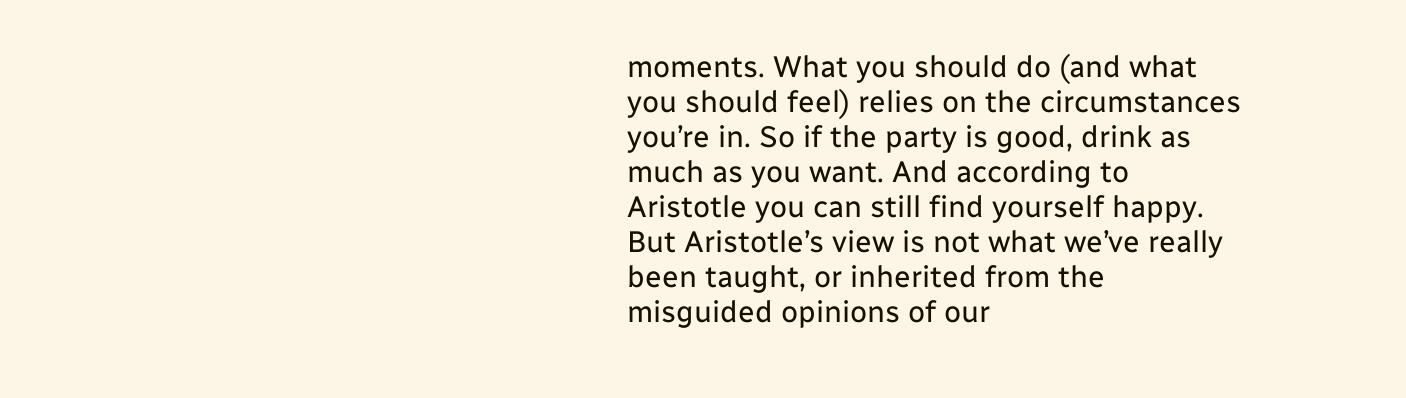moments. What you should do (and what you should feel) relies on the circumstances you’re in. So if the party is good, drink as much as you want. And according to Aristotle you can still find yourself happy. But Aristotle’s view is not what we’ve really been taught, or inherited from the misguided opinions of our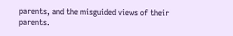parents, and the misguided views of their parents.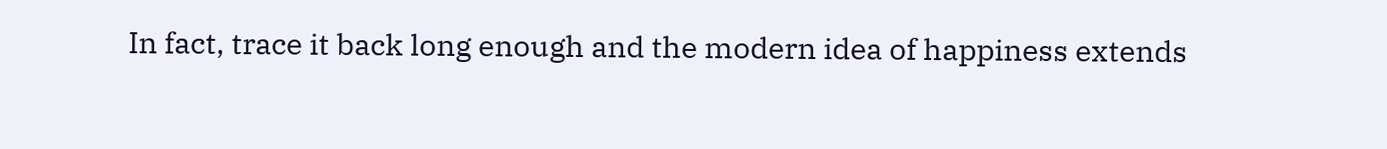In fact, trace it back long enough and the modern idea of happiness extends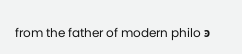from the father of modern philo ͽ